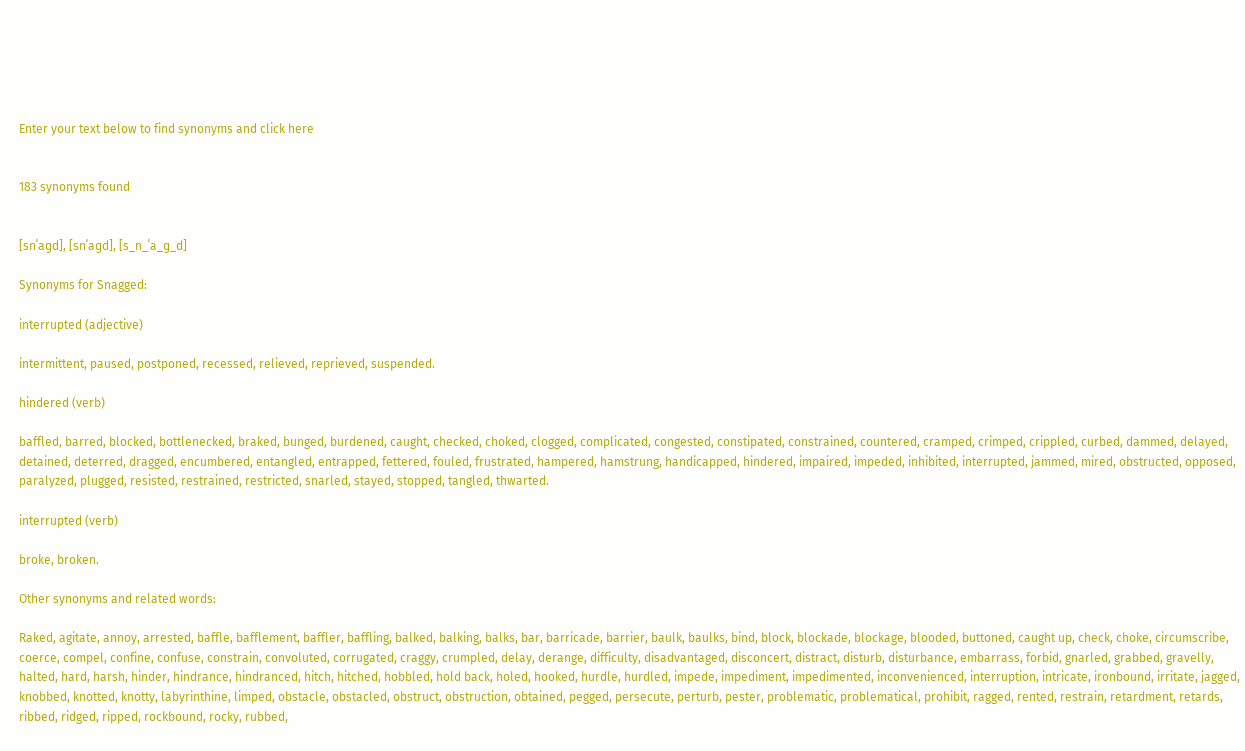Enter your text below to find synonyms and click here


183 synonyms found


[snˈaɡd], [snˈaɡd], [s_n_ˈa_ɡ_d]

Synonyms for Snagged:

interrupted (adjective)

intermittent, paused, postponed, recessed, relieved, reprieved, suspended.

hindered (verb)

baffled, barred, blocked, bottlenecked, braked, bunged, burdened, caught, checked, choked, clogged, complicated, congested, constipated, constrained, countered, cramped, crimped, crippled, curbed, dammed, delayed, detained, deterred, dragged, encumbered, entangled, entrapped, fettered, fouled, frustrated, hampered, hamstrung, handicapped, hindered, impaired, impeded, inhibited, interrupted, jammed, mired, obstructed, opposed, paralyzed, plugged, resisted, restrained, restricted, snarled, stayed, stopped, tangled, thwarted.

interrupted (verb)

broke, broken.

Other synonyms and related words:

Raked, agitate, annoy, arrested, baffle, bafflement, baffler, baffling, balked, balking, balks, bar, barricade, barrier, baulk, baulks, bind, block, blockade, blockage, blooded, buttoned, caught up, check, choke, circumscribe, coerce, compel, confine, confuse, constrain, convoluted, corrugated, craggy, crumpled, delay, derange, difficulty, disadvantaged, disconcert, distract, disturb, disturbance, embarrass, forbid, gnarled, grabbed, gravelly, halted, hard, harsh, hinder, hindrance, hindranced, hitch, hitched, hobbled, hold back, holed, hooked, hurdle, hurdled, impede, impediment, impedimented, inconvenienced, interruption, intricate, ironbound, irritate, jagged, knobbed, knotted, knotty, labyrinthine, limped, obstacle, obstacled, obstruct, obstruction, obtained, pegged, persecute, perturb, pester, problematic, problematical, prohibit, ragged, rented, restrain, retardment, retards, ribbed, ridged, ripped, rockbound, rocky, rubbed,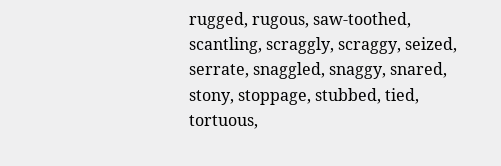rugged, rugous, saw-toothed, scantling, scraggly, scraggy, seized, serrate, snaggled, snaggy, snared, stony, stoppage, stubbed, tied, tortuous,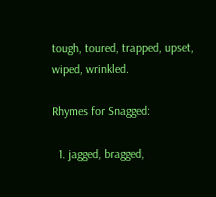tough, toured, trapped, upset, wiped, wrinkled.

Rhymes for Snagged:

  1. jagged, bragged,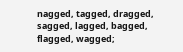nagged, tagged, dragged, sagged, lagged, bagged, flagged, wagged;